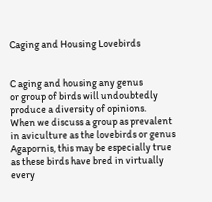Caging and Housing Lovebirds


C aging and housing any genus
or group of birds will undoubtedly
produce a diversity of opinions.
When we discuss a group as prevalent
in aviculture as the lovebirds or genus
Agapornis, this may be especially true
as these birds have bred in virtually
every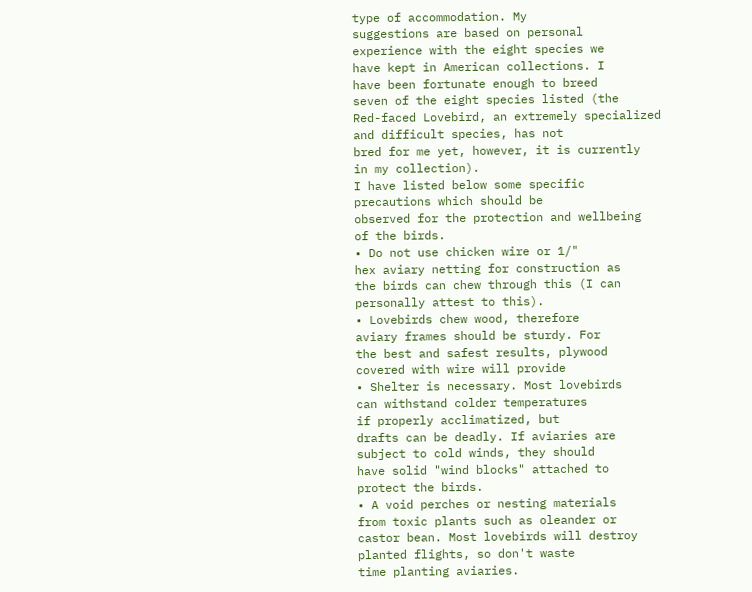type of accommodation. My
suggestions are based on personal
experience with the eight species we
have kept in American collections. I
have been fortunate enough to breed
seven of the eight species listed (the
Red-faced Lovebird, an extremely specialized
and difficult species, has not
bred for me yet, however, it is currently
in my collection).
I have listed below some specific
precautions which should be
observed for the protection and wellbeing
of the birds.
• Do not use chicken wire or 1/"
hex aviary netting for construction as
the birds can chew through this (I can
personally attest to this).
• Lovebirds chew wood, therefore
aviary frames should be sturdy. For
the best and safest results, plywood
covered with wire will provide
• Shelter is necessary. Most lovebirds
can withstand colder temperatures
if properly acclimatized, but
drafts can be deadly. If aviaries are
subject to cold winds, they should
have solid "wind blocks" attached to
protect the birds.
• A void perches or nesting materials
from toxic plants such as oleander or
castor bean. Most lovebirds will destroy
planted flights, so don't waste
time planting aviaries.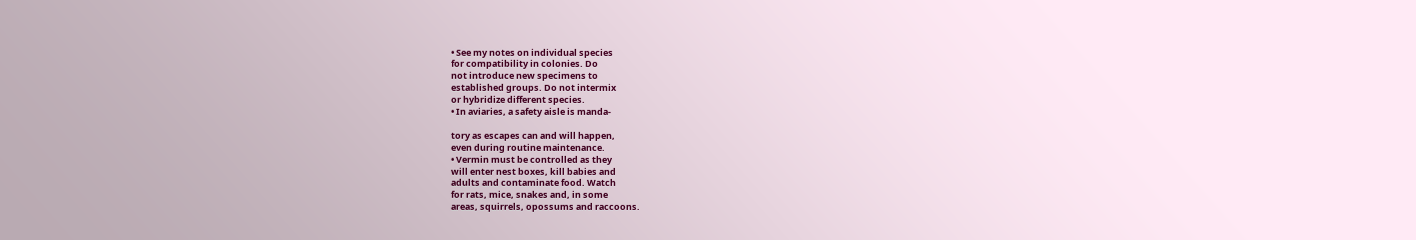• See my notes on individual species
for compatibility in colonies. Do
not introduce new specimens to
established groups. Do not intermix
or hybridize different species.
• In aviaries, a safety aisle is manda-

tory as escapes can and will happen,
even during routine maintenance.
• Vermin must be controlled as they
will enter nest boxes, kill babies and
adults and contaminate food. Watch
for rats, mice, snakes and, in some
areas, squirrels, opossums and raccoons.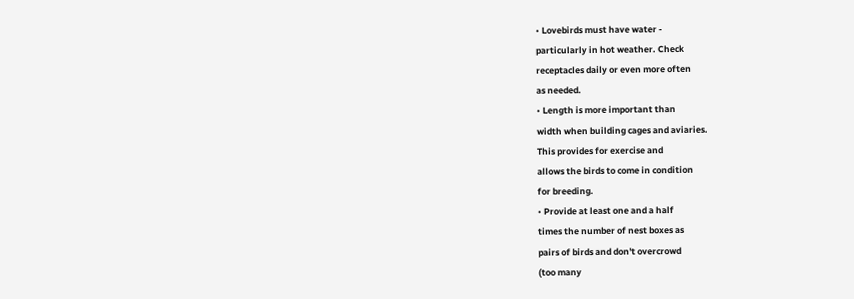• Lovebirds must have water -
particularly in hot weather. Check
receptacles daily or even more often
as needed.
• Length is more important than
width when building cages and aviaries.
This provides for exercise and
allows the birds to come in condition
for breeding.
• Provide at least one and a half
times the number of nest boxes as
pairs of birds and don't overcrowd
(too many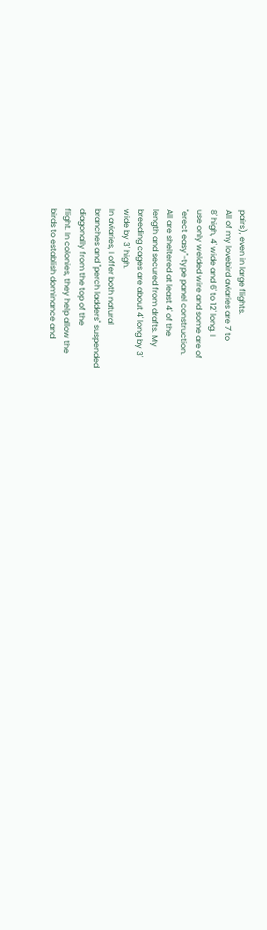pairs), even in large flights.
All of my lovebird aviaries are 7' to
8' high, 4' wide and 6' to 12' long. I
use only welded wire and some are of
"erect easy"-type panel construction.
All are sheltered at least 4' of the
length and secured from drafts. My
breeding cages are about 4' long by 3'
wide by 3' high.
In aviaries, I offer both natural
branches and "perch ladders" suspended
diagonally from the top of the
flight. In colonies, they help allow the
birds to establish dominance and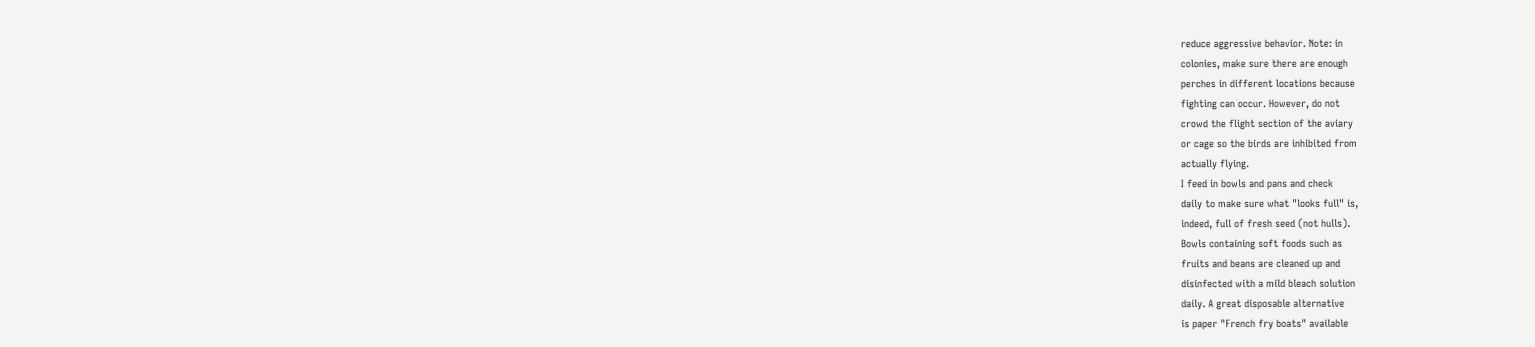reduce aggressive behavior. Note: in
colonies, make sure there are enough
perches in different locations because
fighting can occur. However, do not
crowd the flight section of the aviary
or cage so the birds are inhibited from
actually flying.
I feed in bowls and pans and check
daily to make sure what "looks full" is,
indeed, full of fresh seed (not hulls).
Bowls containing soft foods such as
fruits and beans are cleaned up and
disinfected with a mild bleach solution
daily. A great disposable alternative
is paper "French fry boats" available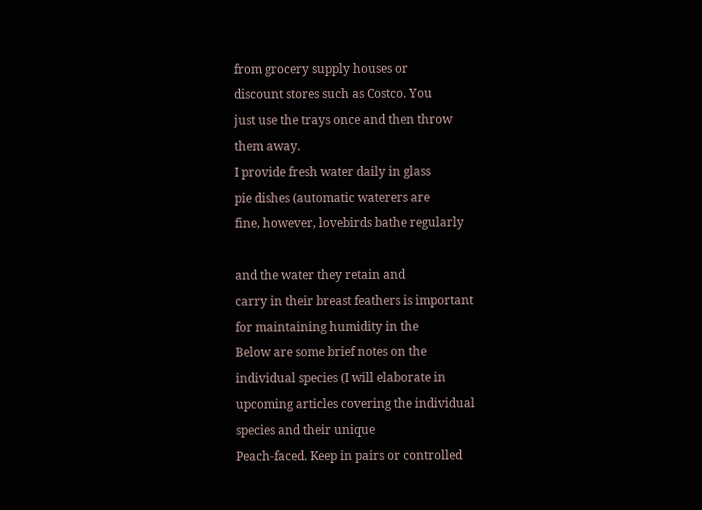from grocery supply houses or
discount stores such as Costco. You
just use the trays once and then throw
them away.
I provide fresh water daily in glass
pie dishes (automatic waterers are
fine, however, lovebirds bathe regularly

and the water they retain and
carry in their breast feathers is important
for maintaining humidity in the
Below are some brief notes on the
individual species (I will elaborate in
upcoming articles covering the individual
species and their unique
Peach-faced. Keep in pairs or controlled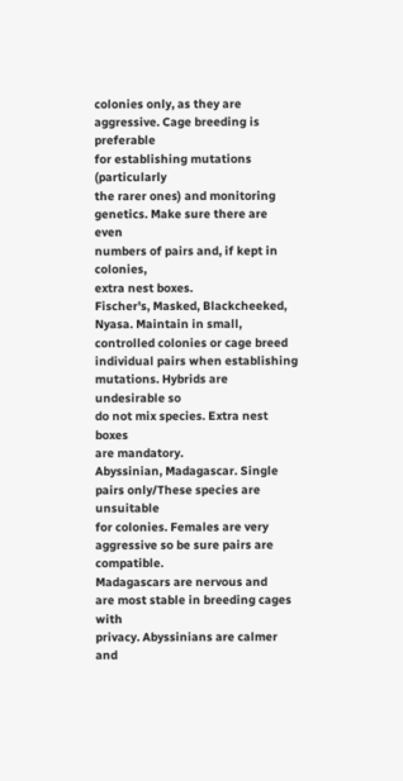colonies only, as they are
aggressive. Cage breeding is preferable
for establishing mutations (particularly
the rarer ones) and monitoring
genetics. Make sure there are even
numbers of pairs and, if kept in colonies,
extra nest boxes.
Fischer's, Masked, Blackcheeked,
Nyasa. Maintain in small,
controlled colonies or cage breed
individual pairs when establishing
mutations. Hybrids are undesirable so
do not mix species. Extra nest boxes
are mandatory.
Abyssinian, Madagascar. Single
pairs only/These species are unsuitable
for colonies. Females are very
aggressive so be sure pairs are compatible.
Madagascars are nervous and
are most stable in breeding cages with
privacy. Abyssinians are calmer and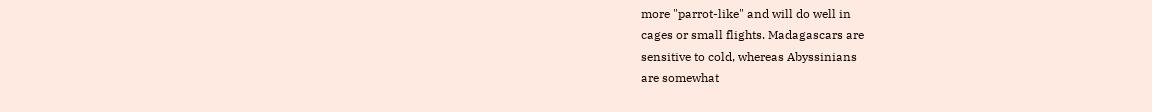more "parrot-like" and will do well in
cages or small flights. Madagascars are
sensitive to cold, whereas Abyssinians
are somewhat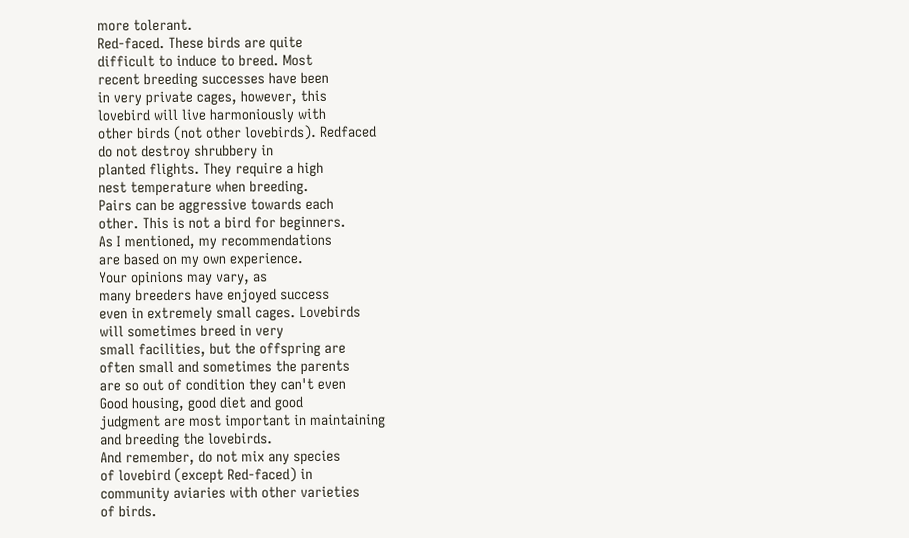more tolerant.
Red-faced. These birds are quite
difficult to induce to breed. Most
recent breeding successes have been
in very private cages, however, this
lovebird will live harmoniously with
other birds (not other lovebirds). Redfaced
do not destroy shrubbery in
planted flights. They require a high
nest temperature when breeding.
Pairs can be aggressive towards each
other. This is not a bird for beginners.
As I mentioned, my recommendations
are based on my own experience.
Your opinions may vary, as
many breeders have enjoyed success
even in extremely small cages. Lovebirds
will sometimes breed in very
small facilities, but the offspring are
often small and sometimes the parents
are so out of condition they can't even
Good housing, good diet and good
judgment are most important in maintaining
and breeding the lovebirds.
And remember, do not mix any species
of lovebird (except Red-faced) in
community aviaries with other varieties
of birds.